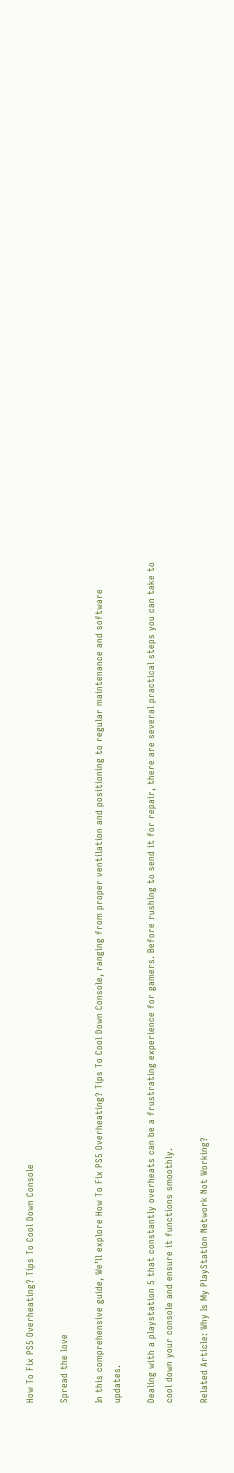How To Fix PS5 Overheating? Tips To Cool Down Console

Spread the love

In this comprehensive guide, We’ll explore How To Fix PS5 Overheating? Tips To Cool Down Console, ranging from proper ventilation and positioning to regular maintenance and software updates.

Dealing with a playstation 5 that constantly overheats can be a frustrating experience for gamers. Before rushing to send it for repair, there are several practical steps you can take to cool down your console and ensure it functions smoothly.

Related Article: Why Is My PlayStation Network Not Working?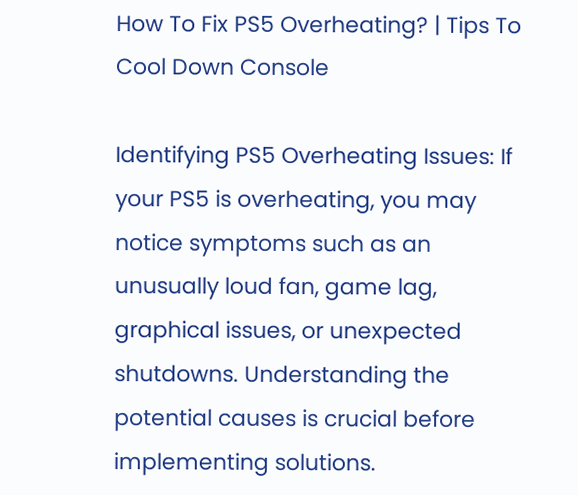How To Fix PS5 Overheating? | Tips To Cool Down Console

Identifying PS5 Overheating Issues: If your PS5 is overheating, you may notice symptoms such as an unusually loud fan, game lag, graphical issues, or unexpected shutdowns. Understanding the potential causes is crucial before implementing solutions.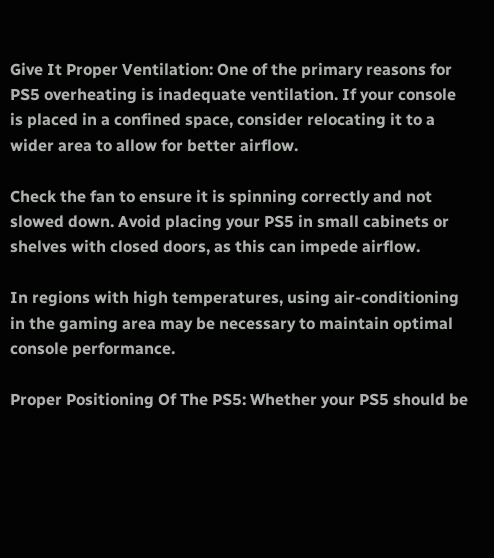Give It Proper Ventilation: One of the primary reasons for PS5 overheating is inadequate ventilation. If your console is placed in a confined space, consider relocating it to a wider area to allow for better airflow.

Check the fan to ensure it is spinning correctly and not slowed down. Avoid placing your PS5 in small cabinets or shelves with closed doors, as this can impede airflow.

In regions with high temperatures, using air-conditioning in the gaming area may be necessary to maintain optimal console performance.

Proper Positioning Of The PS5: Whether your PS5 should be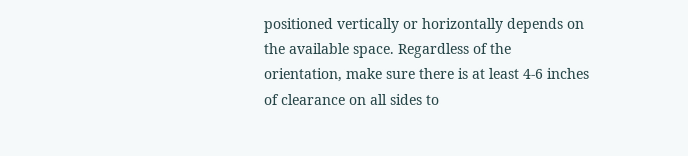positioned vertically or horizontally depends on the available space. Regardless of the orientation, make sure there is at least 4-6 inches of clearance on all sides to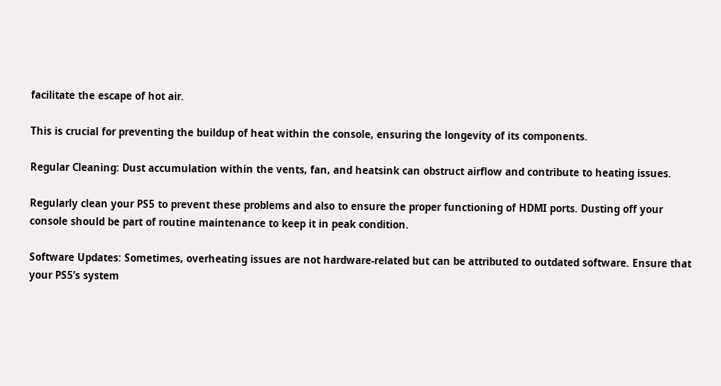facilitate the escape of hot air.

This is crucial for preventing the buildup of heat within the console, ensuring the longevity of its components.

Regular Cleaning: Dust accumulation within the vents, fan, and heatsink can obstruct airflow and contribute to heating issues.

Regularly clean your PS5 to prevent these problems and also to ensure the proper functioning of HDMI ports. Dusting off your console should be part of routine maintenance to keep it in peak condition.

Software Updates: Sometimes, overheating issues are not hardware-related but can be attributed to outdated software. Ensure that your PS5’s system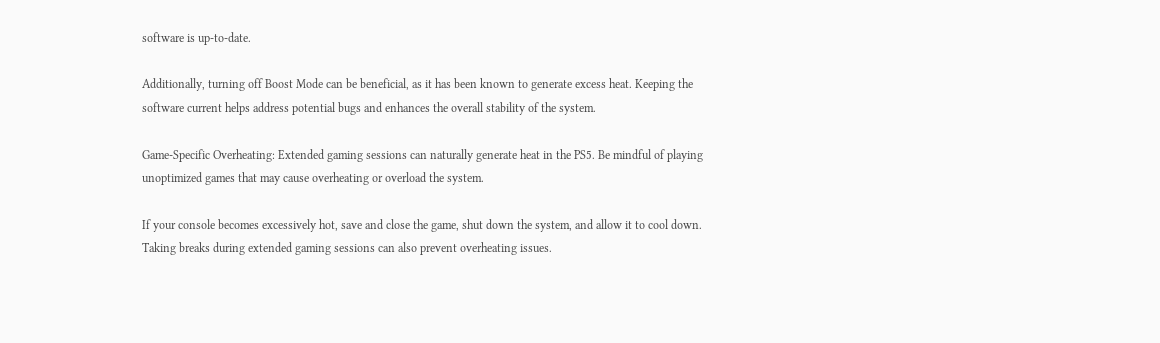software is up-to-date.

Additionally, turning off Boost Mode can be beneficial, as it has been known to generate excess heat. Keeping the software current helps address potential bugs and enhances the overall stability of the system.

Game-Specific Overheating: Extended gaming sessions can naturally generate heat in the PS5. Be mindful of playing unoptimized games that may cause overheating or overload the system.

If your console becomes excessively hot, save and close the game, shut down the system, and allow it to cool down. Taking breaks during extended gaming sessions can also prevent overheating issues.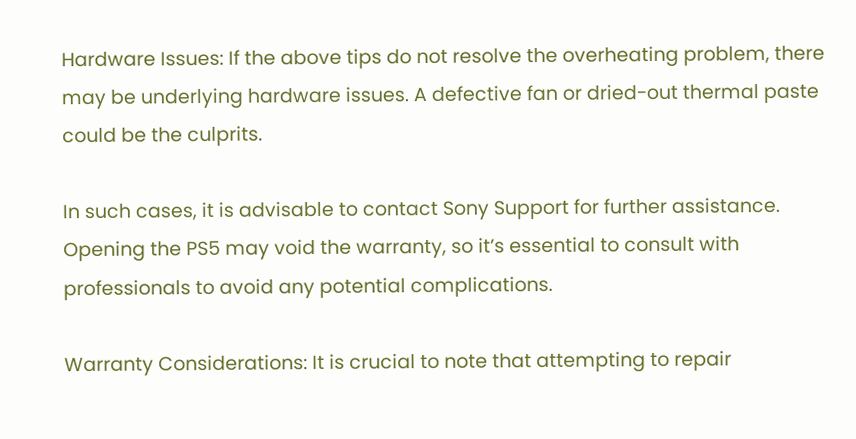Hardware Issues: If the above tips do not resolve the overheating problem, there may be underlying hardware issues. A defective fan or dried-out thermal paste could be the culprits.

In such cases, it is advisable to contact Sony Support for further assistance. Opening the PS5 may void the warranty, so it’s essential to consult with professionals to avoid any potential complications.

Warranty Considerations: It is crucial to note that attempting to repair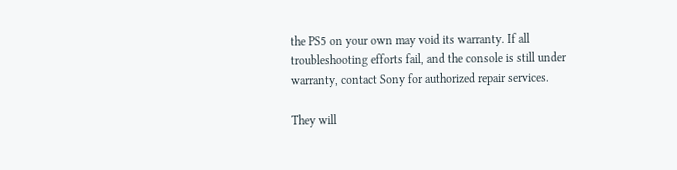the PS5 on your own may void its warranty. If all troubleshooting efforts fail, and the console is still under warranty, contact Sony for authorized repair services.

They will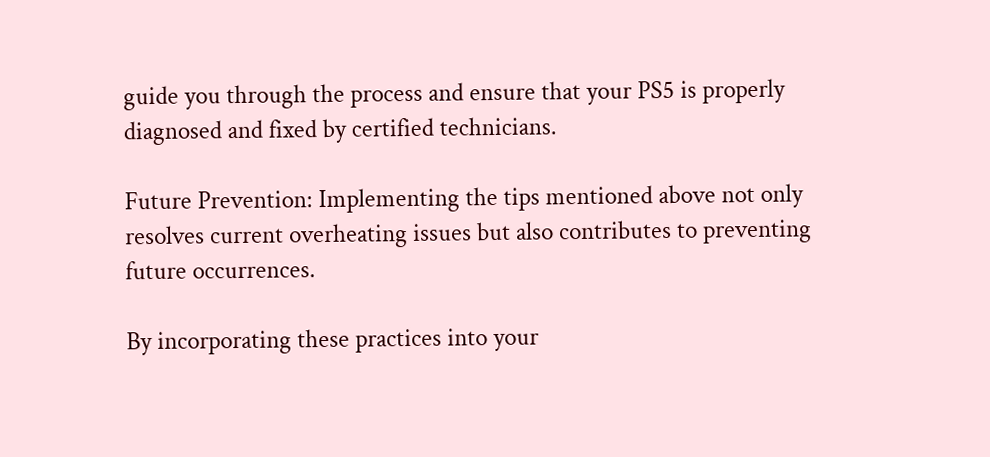guide you through the process and ensure that your PS5 is properly diagnosed and fixed by certified technicians.

Future Prevention: Implementing the tips mentioned above not only resolves current overheating issues but also contributes to preventing future occurrences.

By incorporating these practices into your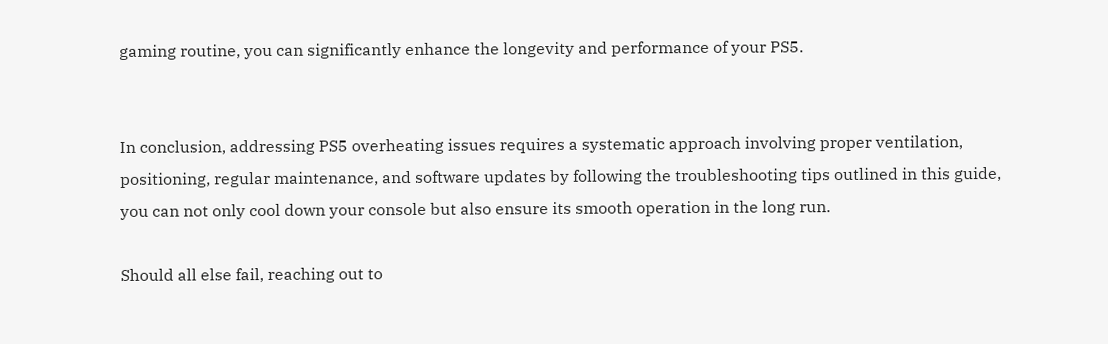gaming routine, you can significantly enhance the longevity and performance of your PS5.


In conclusion, addressing PS5 overheating issues requires a systematic approach involving proper ventilation, positioning, regular maintenance, and software updates by following the troubleshooting tips outlined in this guide, you can not only cool down your console but also ensure its smooth operation in the long run.

Should all else fail, reaching out to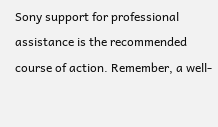Sony support for professional assistance is the recommended course of action. Remember, a well-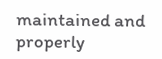maintained and properly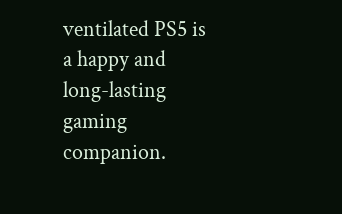ventilated PS5 is a happy and long-lasting gaming companion.